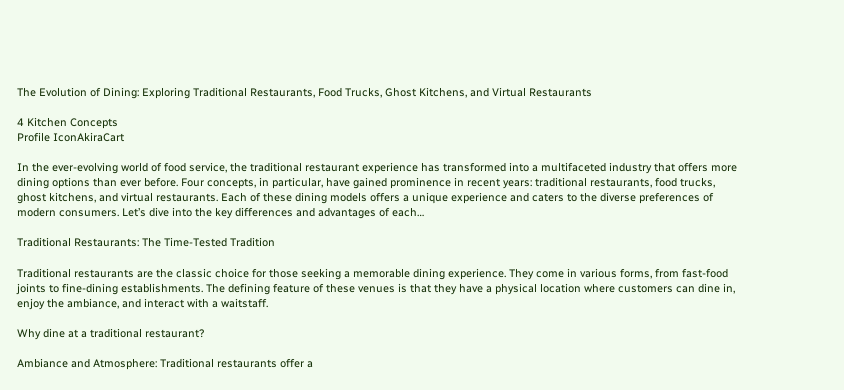The Evolution of Dining: Exploring Traditional Restaurants, Food Trucks, Ghost Kitchens, and Virtual Restaurants

4 Kitchen Concepts
Profile IconAkiraCart

In the ever-evolving world of food service, the traditional restaurant experience has transformed into a multifaceted industry that offers more dining options than ever before. Four concepts, in particular, have gained prominence in recent years: traditional restaurants, food trucks, ghost kitchens, and virtual restaurants. Each of these dining models offers a unique experience and caters to the diverse preferences of modern consumers. Let’s dive into the key differences and advantages of each…

Traditional Restaurants: The Time-Tested Tradition

Traditional restaurants are the classic choice for those seeking a memorable dining experience. They come in various forms, from fast-food joints to fine-dining establishments. The defining feature of these venues is that they have a physical location where customers can dine in, enjoy the ambiance, and interact with a waitstaff.

Why dine at a traditional restaurant?

Ambiance and Atmosphere: Traditional restaurants offer a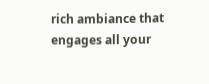rich ambiance that engages all your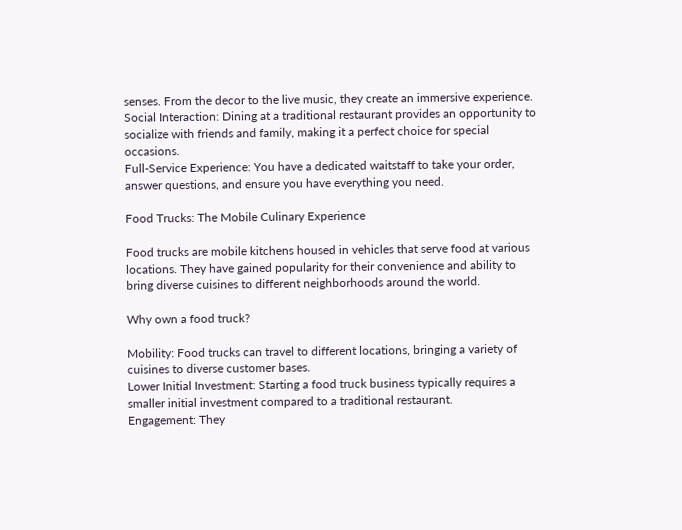senses. From the decor to the live music, they create an immersive experience.
Social Interaction: Dining at a traditional restaurant provides an opportunity to socialize with friends and family, making it a perfect choice for special occasions.
Full-Service Experience: You have a dedicated waitstaff to take your order, answer questions, and ensure you have everything you need.

Food Trucks: The Mobile Culinary Experience

Food trucks are mobile kitchens housed in vehicles that serve food at various locations. They have gained popularity for their convenience and ability to bring diverse cuisines to different neighborhoods around the world.

Why own a food truck?

Mobility: Food trucks can travel to different locations, bringing a variety of cuisines to diverse customer bases.
Lower Initial Investment: Starting a food truck business typically requires a smaller initial investment compared to a traditional restaurant.
Engagement: They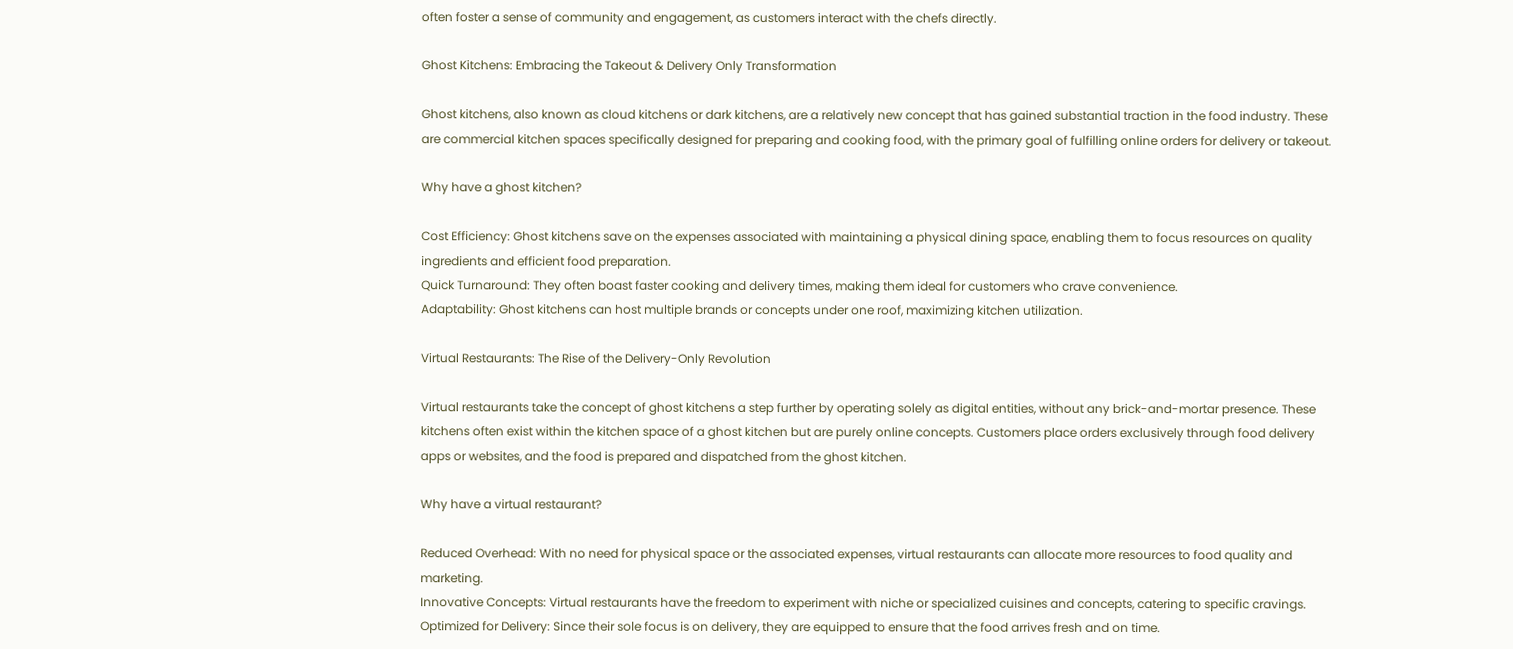often foster a sense of community and engagement, as customers interact with the chefs directly.

Ghost Kitchens: Embracing the Takeout & Delivery Only Transformation

Ghost kitchens, also known as cloud kitchens or dark kitchens, are a relatively new concept that has gained substantial traction in the food industry. These are commercial kitchen spaces specifically designed for preparing and cooking food, with the primary goal of fulfilling online orders for delivery or takeout.

Why have a ghost kitchen?

Cost Efficiency: Ghost kitchens save on the expenses associated with maintaining a physical dining space, enabling them to focus resources on quality ingredients and efficient food preparation.
Quick Turnaround: They often boast faster cooking and delivery times, making them ideal for customers who crave convenience.
Adaptability: Ghost kitchens can host multiple brands or concepts under one roof, maximizing kitchen utilization.

Virtual Restaurants: The Rise of the Delivery-Only Revolution

Virtual restaurants take the concept of ghost kitchens a step further by operating solely as digital entities, without any brick-and-mortar presence. These kitchens often exist within the kitchen space of a ghost kitchen but are purely online concepts. Customers place orders exclusively through food delivery apps or websites, and the food is prepared and dispatched from the ghost kitchen.

Why have a virtual restaurant?

Reduced Overhead: With no need for physical space or the associated expenses, virtual restaurants can allocate more resources to food quality and marketing.
Innovative Concepts: Virtual restaurants have the freedom to experiment with niche or specialized cuisines and concepts, catering to specific cravings.
Optimized for Delivery: Since their sole focus is on delivery, they are equipped to ensure that the food arrives fresh and on time.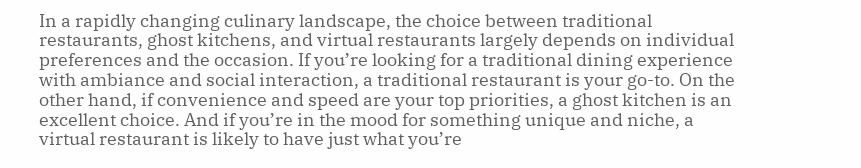In a rapidly changing culinary landscape, the choice between traditional restaurants, ghost kitchens, and virtual restaurants largely depends on individual preferences and the occasion. If you’re looking for a traditional dining experience with ambiance and social interaction, a traditional restaurant is your go-to. On the other hand, if convenience and speed are your top priorities, a ghost kitchen is an excellent choice. And if you’re in the mood for something unique and niche, a virtual restaurant is likely to have just what you’re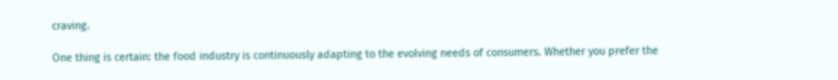craving.

One thing is certain: the food industry is continuously adapting to the evolving needs of consumers. Whether you prefer the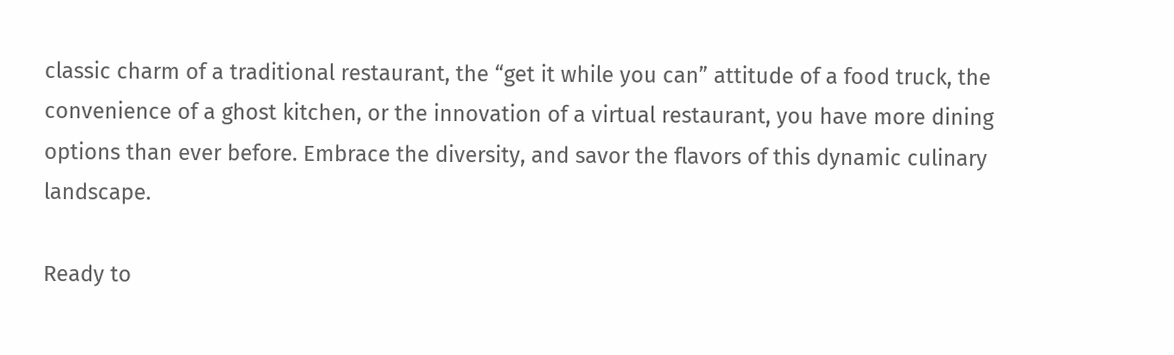classic charm of a traditional restaurant, the “get it while you can” attitude of a food truck, the convenience of a ghost kitchen, or the innovation of a virtual restaurant, you have more dining options than ever before. Embrace the diversity, and savor the flavors of this dynamic culinary landscape.

Ready to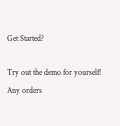Get Started?

Try out the demo for yourself!
Any orders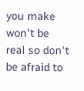you make won't be real so don't be afraid to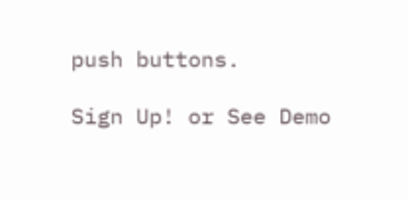push buttons.

Sign Up! or See Demo